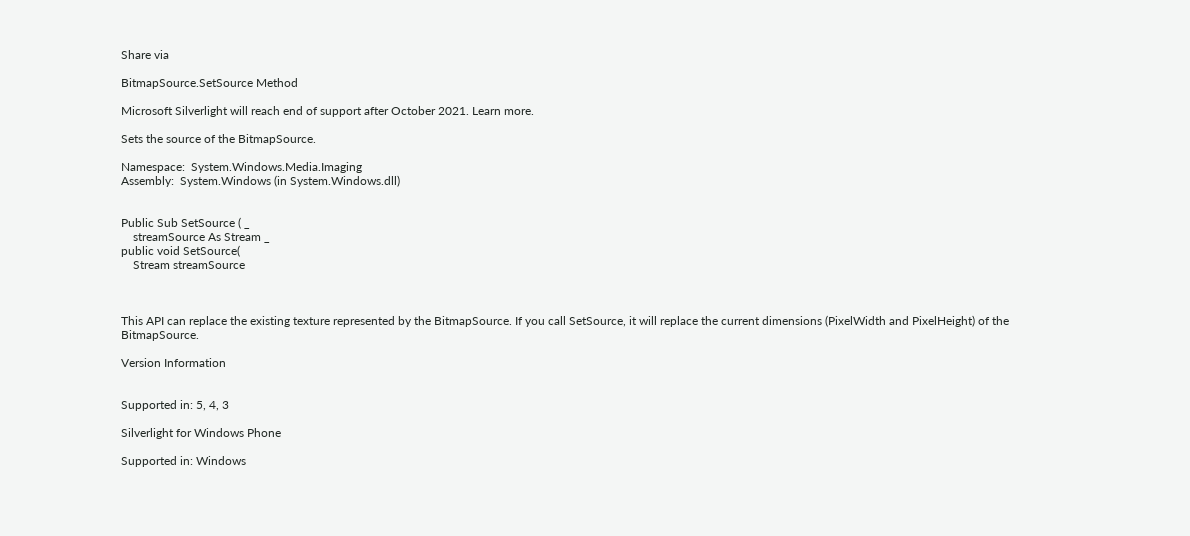Share via

BitmapSource.SetSource Method

Microsoft Silverlight will reach end of support after October 2021. Learn more.

Sets the source of the BitmapSource.

Namespace:  System.Windows.Media.Imaging
Assembly:  System.Windows (in System.Windows.dll)


Public Sub SetSource ( _
    streamSource As Stream _
public void SetSource(
    Stream streamSource



This API can replace the existing texture represented by the BitmapSource. If you call SetSource, it will replace the current dimensions (PixelWidth and PixelHeight) of the BitmapSource.

Version Information


Supported in: 5, 4, 3

Silverlight for Windows Phone

Supported in: Windows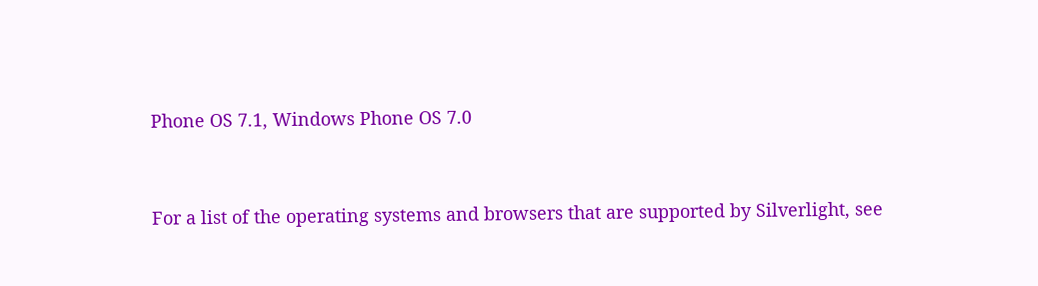Phone OS 7.1, Windows Phone OS 7.0


For a list of the operating systems and browsers that are supported by Silverlight, see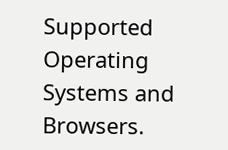Supported Operating Systems and Browsers.